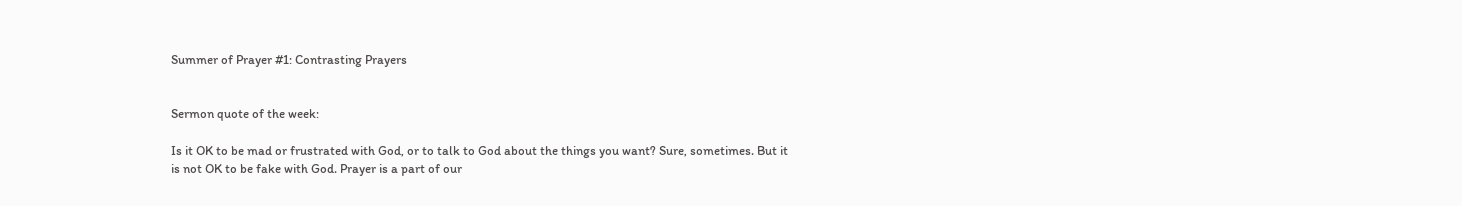Summer of Prayer #1: Contrasting Prayers


Sermon quote of the week:

Is it OK to be mad or frustrated with God, or to talk to God about the things you want? Sure, sometimes. But it is not OK to be fake with God. Prayer is a part of our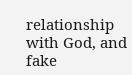relationship with God, and fake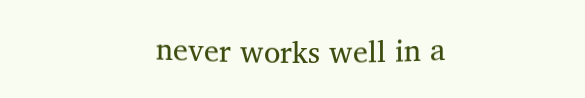never works well in a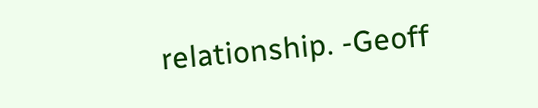relationship. -Geoff